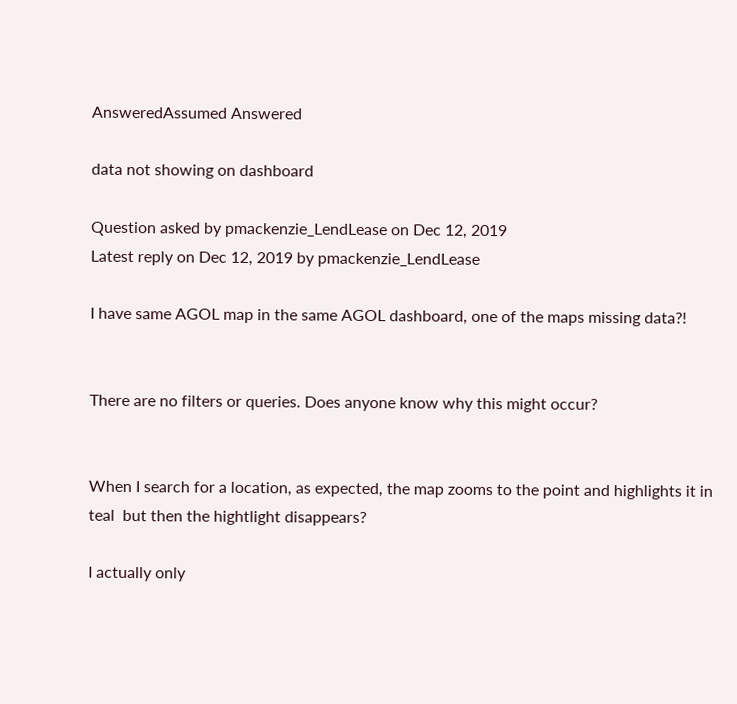AnsweredAssumed Answered

data not showing on dashboard

Question asked by pmackenzie_LendLease on Dec 12, 2019
Latest reply on Dec 12, 2019 by pmackenzie_LendLease

I have same AGOL map in the same AGOL dashboard, one of the maps missing data?!


There are no filters or queries. Does anyone know why this might occur?


When I search for a location, as expected, the map zooms to the point and highlights it in teal  but then the hightlight disappears?

I actually only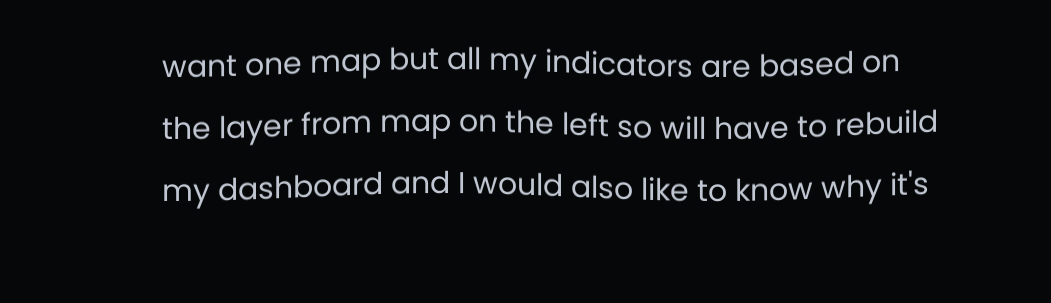want one map but all my indicators are based on the layer from map on the left so will have to rebuild my dashboard and I would also like to know why it's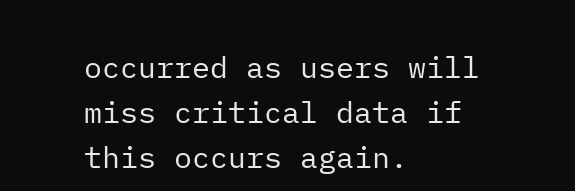occurred as users will miss critical data if this occurs again.